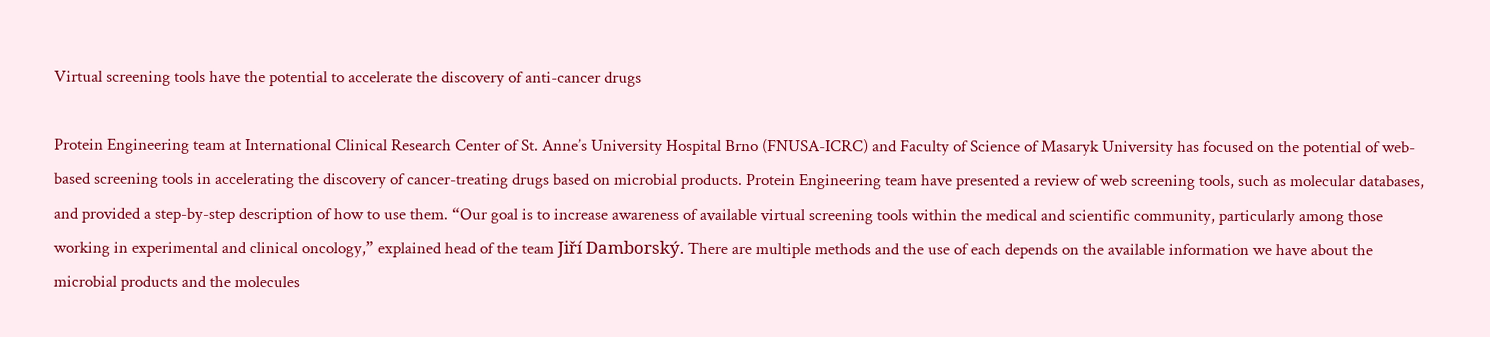Virtual screening tools have the potential to accelerate the discovery of anti-cancer drugs

Protein Engineering team at International Clinical Research Center of St. Anne’s University Hospital Brno (FNUSA-ICRC) and Faculty of Science of Masaryk University has focused on the potential of web-based screening tools in accelerating the discovery of cancer-treating drugs based on microbial products. Protein Engineering team have presented a review of web screening tools, such as molecular databases, and provided a step-by-step description of how to use them. “Our goal is to increase awareness of available virtual screening tools within the medical and scientific community, particularly among those working in experimental and clinical oncology,” explained head of the team Jiří Damborský. There are multiple methods and the use of each depends on the available information we have about the microbial products and the molecules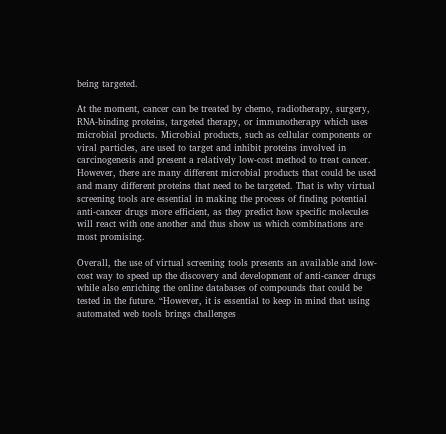being targeted.

At the moment, cancer can be treated by chemo, radiotherapy, surgery, RNA-binding proteins, targeted therapy, or immunotherapy which uses microbial products. Microbial products, such as cellular components or viral particles, are used to target and inhibit proteins involved in carcinogenesis and present a relatively low-cost method to treat cancer. However, there are many different microbial products that could be used and many different proteins that need to be targeted. That is why virtual screening tools are essential in making the process of finding potential anti-cancer drugs more efficient, as they predict how specific molecules will react with one another and thus show us which combinations are most promising.

Overall, the use of virtual screening tools presents an available and low-cost way to speed up the discovery and development of anti-cancer drugs while also enriching the online databases of compounds that could be tested in the future. “However, it is essential to keep in mind that using automated web tools brings challenges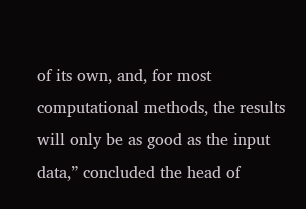of its own, and, for most computational methods, the results will only be as good as the input data,” concluded the head of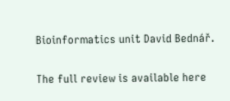Bioinformatics unit David Bednář.

The full review is available here